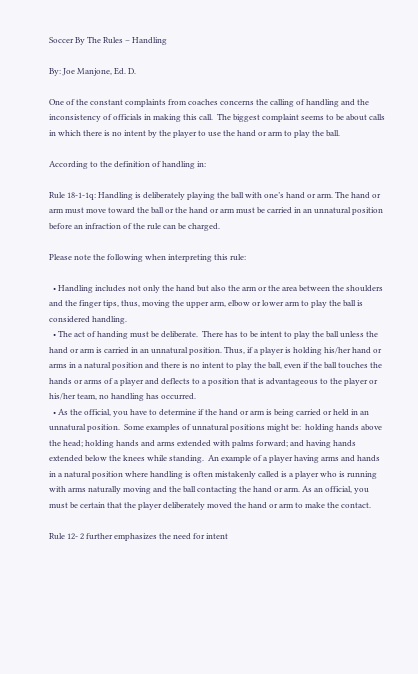Soccer By The Rules – Handling

By: Joe Manjone, Ed. D.

One of the constant complaints from coaches concerns the calling of handling and the inconsistency of officials in making this call.  The biggest complaint seems to be about calls in which there is no intent by the player to use the hand or arm to play the ball.

According to the definition of handling in:

Rule 18-1-1q: Handling is deliberately playing the ball with one’s hand or arm. The hand or arm must move toward the ball or the hand or arm must be carried in an unnatural position before an infraction of the rule can be charged.

Please note the following when interpreting this rule:

  • Handling includes not only the hand but also the arm or the area between the shoulders and the finger tips, thus, moving the upper arm, elbow or lower arm to play the ball is considered handling.
  • The act of handing must be deliberate.  There has to be intent to play the ball unless the hand or arm is carried in an unnatural position. Thus, if a player is holding his/her hand or arms in a natural position and there is no intent to play the ball, even if the ball touches the hands or arms of a player and deflects to a position that is advantageous to the player or his/her team, no handling has occurred.
  • As the official, you have to determine if the hand or arm is being carried or held in an unnatural position.  Some examples of unnatural positions might be:  holding hands above the head; holding hands and arms extended with palms forward; and having hands extended below the knees while standing.  An example of a player having arms and hands in a natural position where handling is often mistakenly called is a player who is running with arms naturally moving and the ball contacting the hand or arm. As an official, you must be certain that the player deliberately moved the hand or arm to make the contact.

Rule 12- 2 further emphasizes the need for intent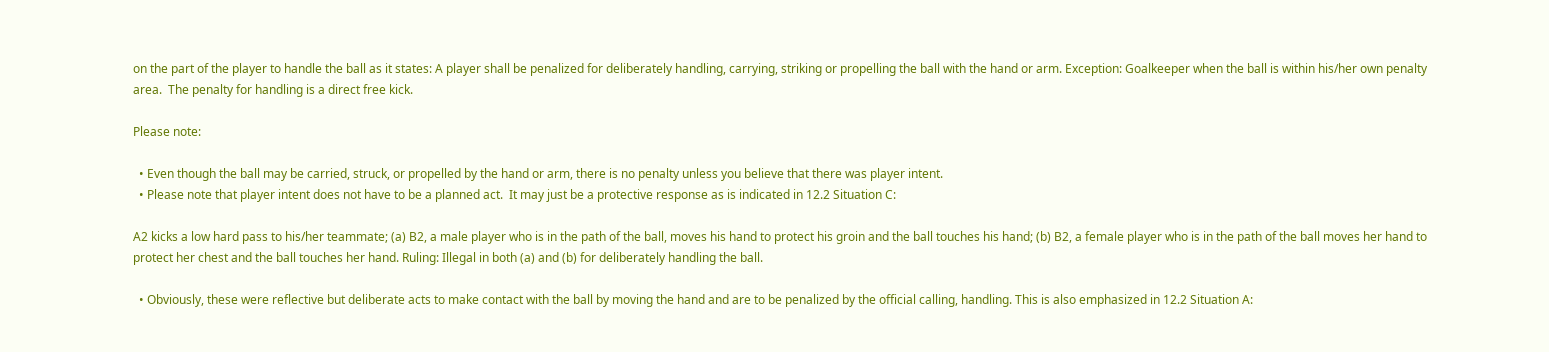on the part of the player to handle the ball as it states: A player shall be penalized for deliberately handling, carrying, striking or propelling the ball with the hand or arm. Exception: Goalkeeper when the ball is within his/her own penalty area.  The penalty for handling is a direct free kick.

Please note:

  • Even though the ball may be carried, struck, or propelled by the hand or arm, there is no penalty unless you believe that there was player intent.
  • Please note that player intent does not have to be a planned act.  It may just be a protective response as is indicated in 12.2 Situation C:

A2 kicks a low hard pass to his/her teammate; (a) B2, a male player who is in the path of the ball, moves his hand to protect his groin and the ball touches his hand; (b) B2, a female player who is in the path of the ball moves her hand to protect her chest and the ball touches her hand. Ruling: Illegal in both (a) and (b) for deliberately handling the ball.

  • Obviously, these were reflective but deliberate acts to make contact with the ball by moving the hand and are to be penalized by the official calling, handling. This is also emphasized in 12.2 Situation A: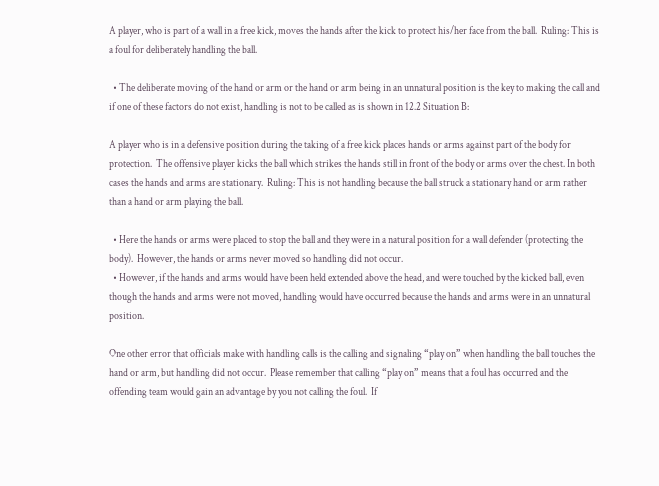A player, who is part of a wall in a free kick, moves the hands after the kick to protect his/her face from the ball.  Ruling: This is a foul for deliberately handling the ball.

  • The deliberate moving of the hand or arm or the hand or arm being in an unnatural position is the key to making the call and if one of these factors do not exist, handling is not to be called as is shown in 12.2 Situation B:

A player who is in a defensive position during the taking of a free kick places hands or arms against part of the body for protection.  The offensive player kicks the ball which strikes the hands still in front of the body or arms over the chest. In both cases the hands and arms are stationary.  Ruling: This is not handling because the ball struck a stationary hand or arm rather than a hand or arm playing the ball.

  • Here the hands or arms were placed to stop the ball and they were in a natural position for a wall defender (protecting the body).  However, the hands or arms never moved so handling did not occur.
  • However, if the hands and arms would have been held extended above the head, and were touched by the kicked ball, even though the hands and arms were not moved, handling would have occurred because the hands and arms were in an unnatural position.

One other error that officials make with handling calls is the calling and signaling “play on” when handling the ball touches the hand or arm, but handling did not occur.  Please remember that calling “play on” means that a foul has occurred and the offending team would gain an advantage by you not calling the foul.  If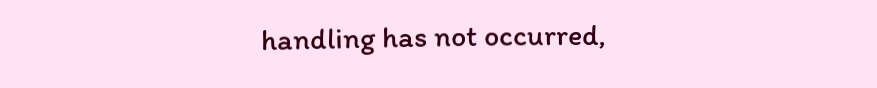handling has not occurred,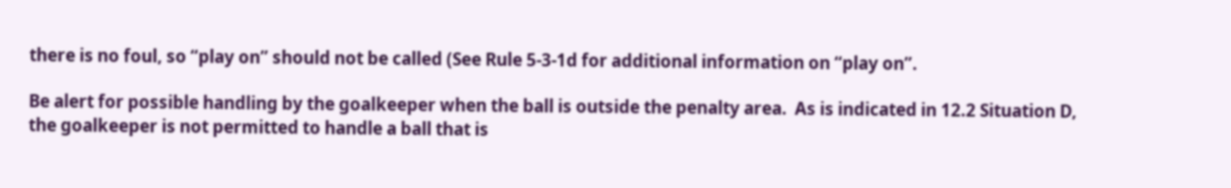there is no foul, so “play on” should not be called (See Rule 5-3-1d for additional information on “play on”.

Be alert for possible handling by the goalkeeper when the ball is outside the penalty area.  As is indicated in 12.2 Situation D, the goalkeeper is not permitted to handle a ball that is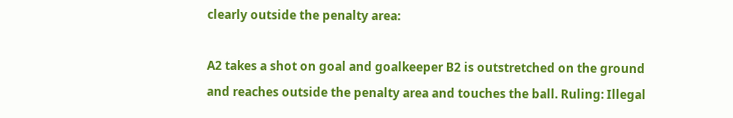clearly outside the penalty area:

A2 takes a shot on goal and goalkeeper B2 is outstretched on the ground and reaches outside the penalty area and touches the ball. Ruling: Illegal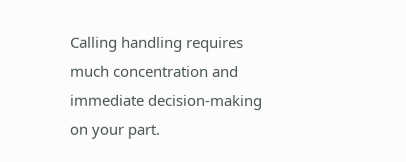Calling handling requires much concentration and immediate decision-making on your part.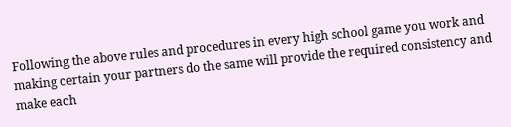Following the above rules and procedures in every high school game you work and making certain your partners do the same will provide the required consistency and make each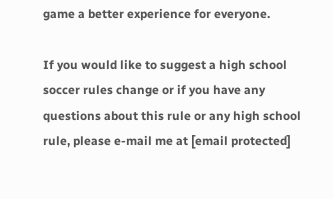game a better experience for everyone.

If you would like to suggest a high school soccer rules change or if you have any questions about this rule or any high school rule, please e-mail me at [email protected]